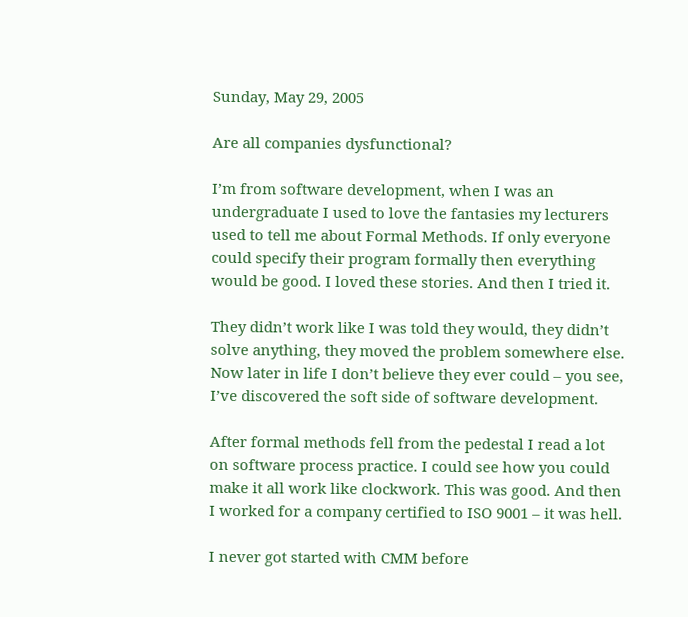Sunday, May 29, 2005

Are all companies dysfunctional?

I’m from software development, when I was an undergraduate I used to love the fantasies my lecturers used to tell me about Formal Methods. If only everyone could specify their program formally then everything would be good. I loved these stories. And then I tried it.

They didn’t work like I was told they would, they didn’t solve anything, they moved the problem somewhere else. Now later in life I don’t believe they ever could – you see, I’ve discovered the soft side of software development.

After formal methods fell from the pedestal I read a lot on software process practice. I could see how you could make it all work like clockwork. This was good. And then I worked for a company certified to ISO 9001 – it was hell.

I never got started with CMM before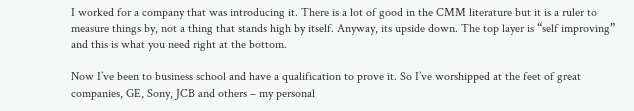I worked for a company that was introducing it. There is a lot of good in the CMM literature but it is a ruler to measure things by, not a thing that stands high by itself. Anyway, its upside down. The top layer is “self improving” and this is what you need right at the bottom.

Now I’ve been to business school and have a qualification to prove it. So I’ve worshipped at the feet of great companies, GE, Sony, JCB and others – my personal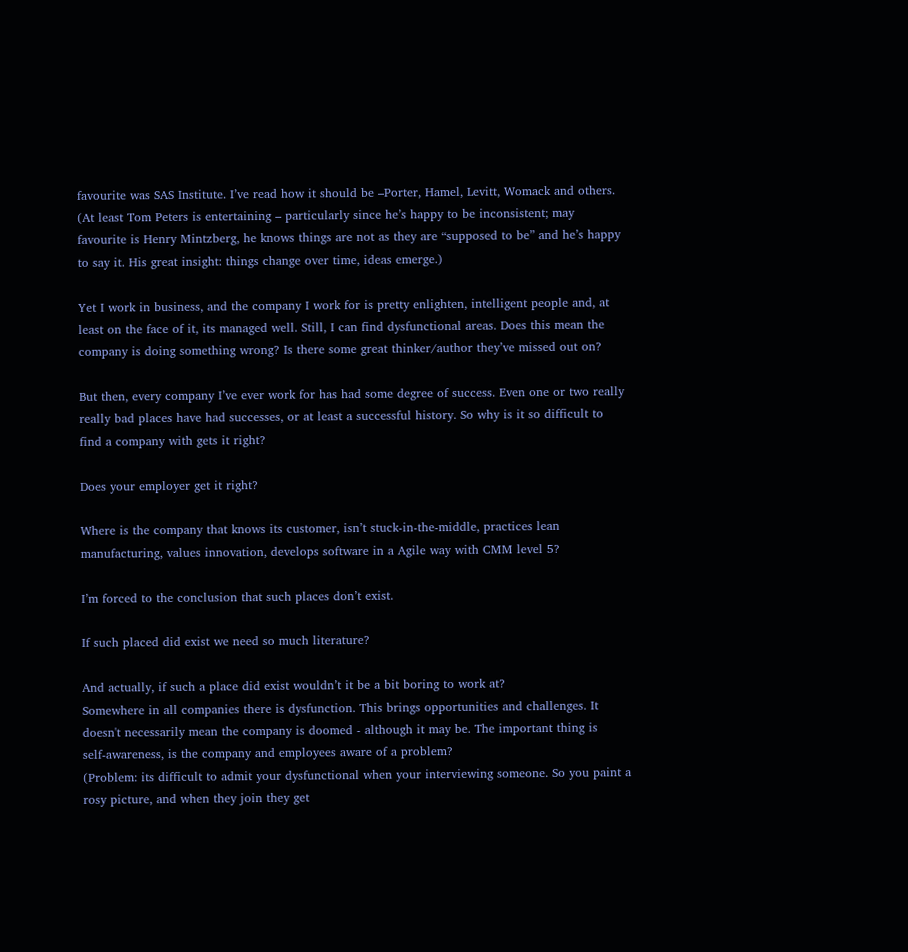favourite was SAS Institute. I’ve read how it should be –Porter, Hamel, Levitt, Womack and others. (At least Tom Peters is entertaining – particularly since he’s happy to be inconsistent; may favourite is Henry Mintzberg, he knows things are not as they are “supposed to be” and he’s happy to say it. His great insight: things change over time, ideas emerge.)

Yet I work in business, and the company I work for is pretty enlighten, intelligent people and, at least on the face of it, its managed well. Still, I can find dysfunctional areas. Does this mean the company is doing something wrong? Is there some great thinker/author they’ve missed out on?

But then, every company I’ve ever work for has had some degree of success. Even one or two really really bad places have had successes, or at least a successful history. So why is it so difficult to find a company with gets it right?

Does your employer get it right?

Where is the company that knows its customer, isn’t stuck-in-the-middle, practices lean manufacturing, values innovation, develops software in a Agile way with CMM level 5?

I’m forced to the conclusion that such places don’t exist.

If such placed did exist we need so much literature?

And actually, if such a place did exist wouldn’t it be a bit boring to work at?
Somewhere in all companies there is dysfunction. This brings opportunities and challenges. It doesn't necessarily mean the company is doomed - although it may be. The important thing is
self-awareness, is the company and employees aware of a problem?
(Problem: its difficult to admit your dysfunctional when your interviewing someone. So you paint a rosy picture, and when they join they get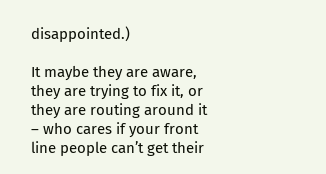disappointed.)

It maybe they are aware, they are trying to fix it, or they are routing around it – who cares if your front line people can’t get their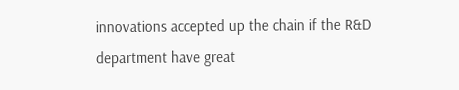innovations accepted up the chain if the R&D department have great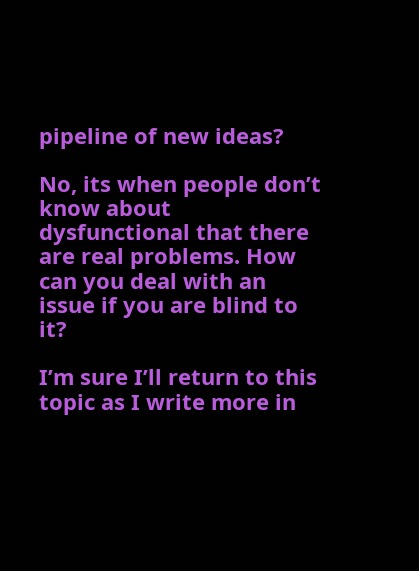pipeline of new ideas?

No, its when people don’t know about dysfunctional that there are real problems. How can you deal with an issue if you are blind to it?

I’m sure I’ll return to this topic as I write more in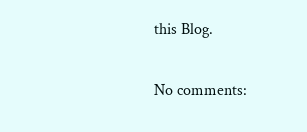this Blog.

No comments: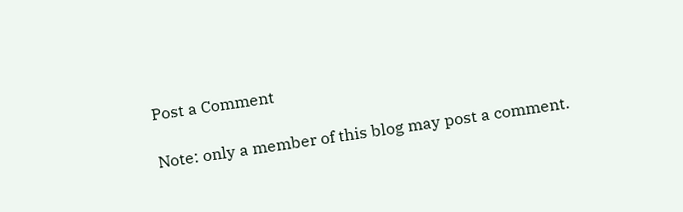Post a Comment

Note: only a member of this blog may post a comment.